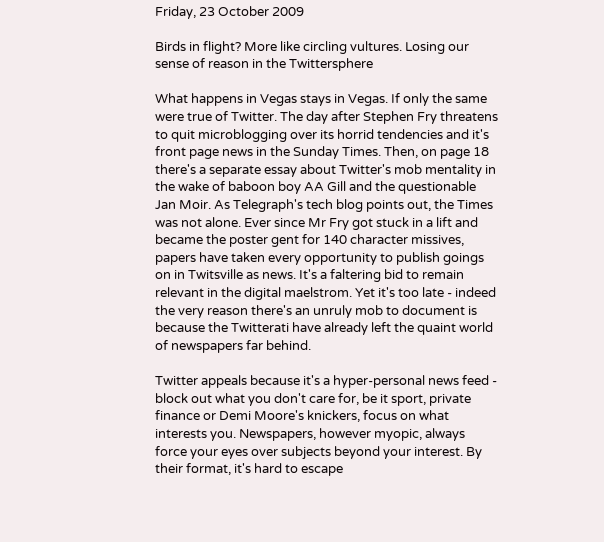Friday, 23 October 2009

Birds in flight? More like circling vultures. Losing our sense of reason in the Twittersphere

What happens in Vegas stays in Vegas. If only the same were true of Twitter. The day after Stephen Fry threatens to quit microblogging over its horrid tendencies and it's front page news in the Sunday Times. Then, on page 18 there's a separate essay about Twitter's mob mentality in the wake of baboon boy AA Gill and the questionable Jan Moir. As Telegraph's tech blog points out, the Times was not alone. Ever since Mr Fry got stuck in a lift and became the poster gent for 140 character missives, papers have taken every opportunity to publish goings on in Twitsville as news. It's a faltering bid to remain relevant in the digital maelstrom. Yet it's too late - indeed the very reason there's an unruly mob to document is because the Twitterati have already left the quaint world of newspapers far behind.

Twitter appeals because it's a hyper-personal news feed - block out what you don't care for, be it sport, private finance or Demi Moore's knickers, focus on what interests you. Newspapers, however myopic, always force your eyes over subjects beyond your interest. By their format, it's hard to escape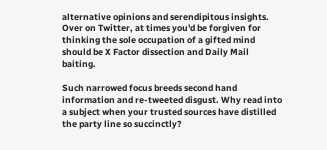alternative opinions and serendipitous insights. Over on Twitter, at times you'd be forgiven for thinking the sole occupation of a gifted mind should be X Factor dissection and Daily Mail baiting.

Such narrowed focus breeds second hand information and re-tweeted disgust. Why read into a subject when your trusted sources have distilled the party line so succinctly?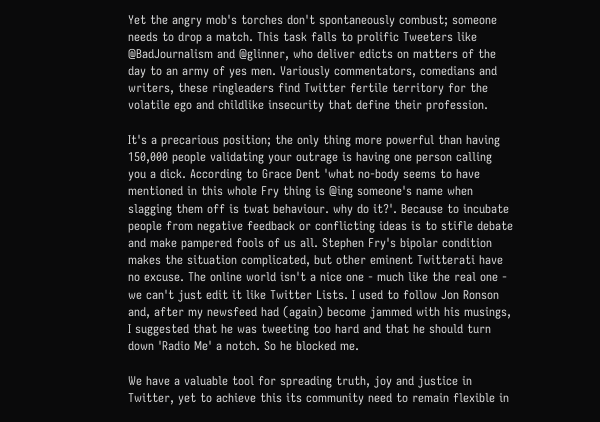Yet the angry mob's torches don't spontaneously combust; someone needs to drop a match. This task falls to prolific Tweeters like @BadJournalism and @glinner, who deliver edicts on matters of the day to an army of yes men. Variously commentators, comedians and writers, these ringleaders find Twitter fertile territory for the volatile ego and childlike insecurity that define their profession.

It's a precarious position; the only thing more powerful than having 150,000 people validating your outrage is having one person calling you a dick. According to Grace Dent 'what no-body seems to have mentioned in this whole Fry thing is @ing someone's name when slagging them off is twat behaviour. why do it?'. Because to incubate people from negative feedback or conflicting ideas is to stifle debate and make pampered fools of us all. Stephen Fry's bipolar condition makes the situation complicated, but other eminent Twitterati have no excuse. The online world isn't a nice one - much like the real one - we can't just edit it like Twitter Lists. I used to follow Jon Ronson and, after my newsfeed had (again) become jammed with his musings, I suggested that he was tweeting too hard and that he should turn down 'Radio Me' a notch. So he blocked me.

We have a valuable tool for spreading truth, joy and justice in Twitter, yet to achieve this its community need to remain flexible in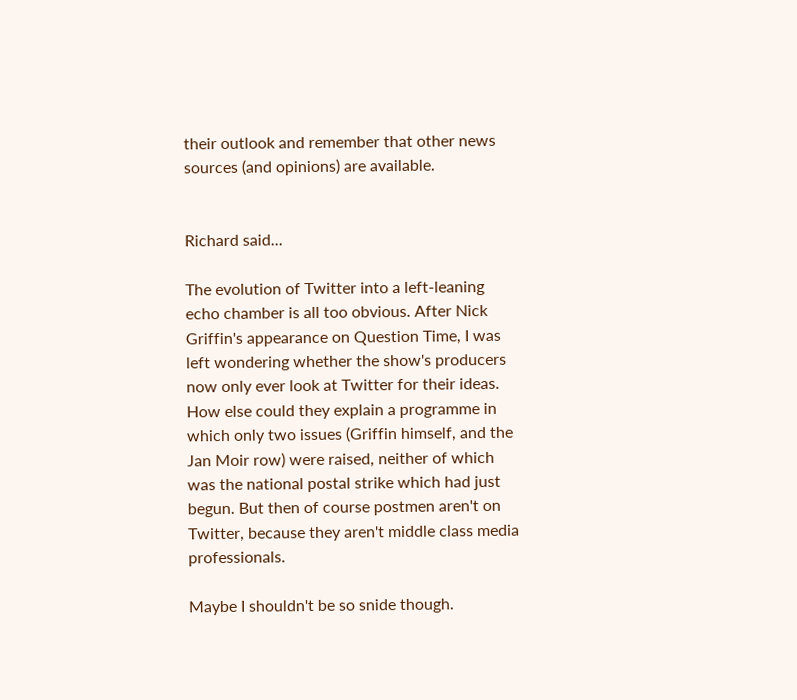their outlook and remember that other news sources (and opinions) are available.


Richard said...

The evolution of Twitter into a left-leaning echo chamber is all too obvious. After Nick Griffin's appearance on Question Time, I was left wondering whether the show's producers now only ever look at Twitter for their ideas. How else could they explain a programme in which only two issues (Griffin himself, and the Jan Moir row) were raised, neither of which was the national postal strike which had just begun. But then of course postmen aren't on Twitter, because they aren't middle class media professionals.

Maybe I shouldn't be so snide though.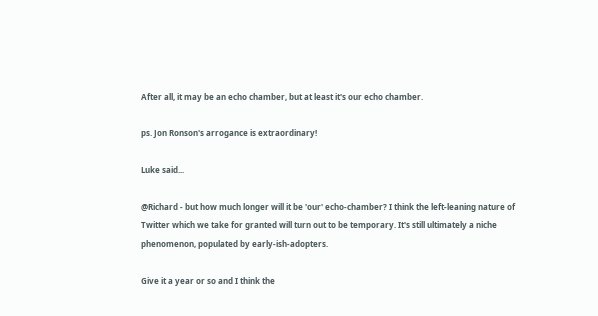After all, it may be an echo chamber, but at least it's our echo chamber.

ps. Jon Ronson's arrogance is extraordinary!

Luke said...

@Richard - but how much longer will it be 'our' echo-chamber? I think the left-leaning nature of Twitter which we take for granted will turn out to be temporary. It's still ultimately a niche phenomenon, populated by early-ish-adopters.

Give it a year or so and I think the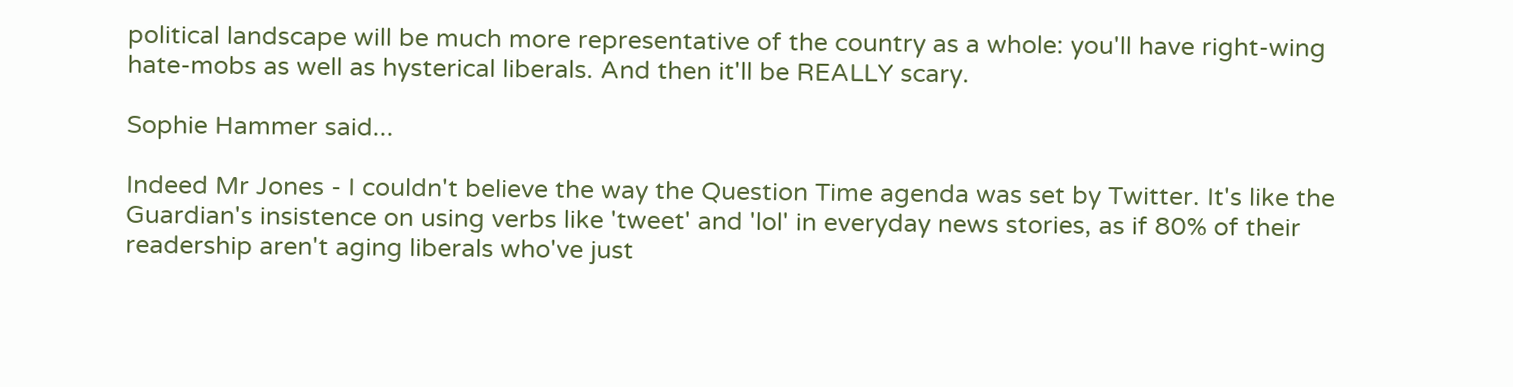political landscape will be much more representative of the country as a whole: you'll have right-wing hate-mobs as well as hysterical liberals. And then it'll be REALLY scary.

Sophie Hammer said...

Indeed Mr Jones - I couldn't believe the way the Question Time agenda was set by Twitter. It's like the Guardian's insistence on using verbs like 'tweet' and 'lol' in everyday news stories, as if 80% of their readership aren't aging liberals who've just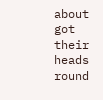about got their heads round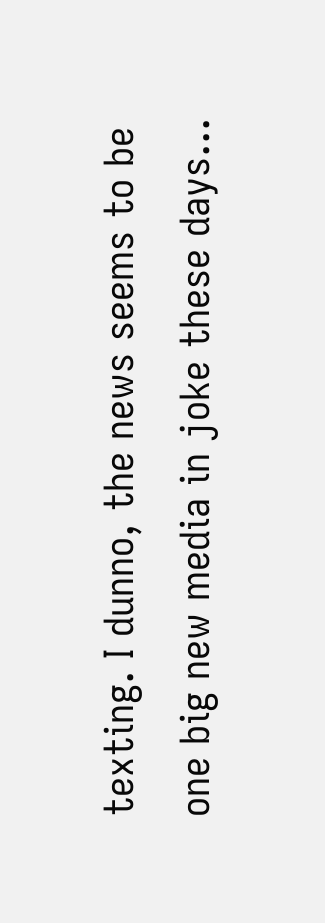texting. I dunno, the news seems to be one big new media in joke these days...